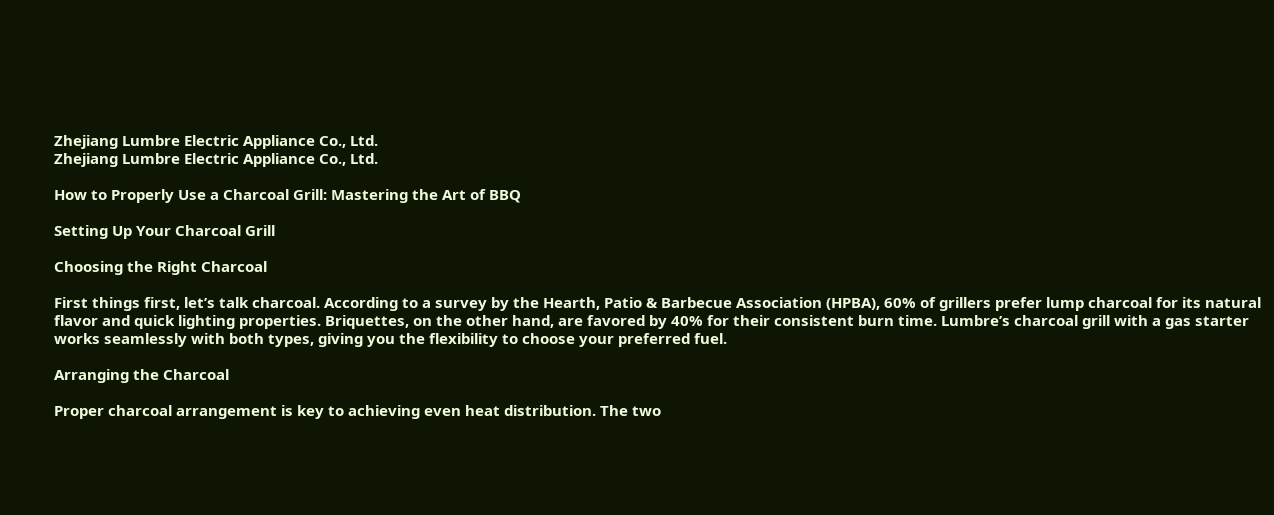Zhejiang Lumbre Electric Appliance Co., Ltd.
Zhejiang Lumbre Electric Appliance Co., Ltd.

How to Properly Use a Charcoal Grill: Mastering the Art of BBQ

Setting Up Your Charcoal Grill

Choosing the Right Charcoal

First things first, let’s talk charcoal. According to a survey by the Hearth, Patio & Barbecue Association (HPBA), 60% of grillers prefer lump charcoal for its natural flavor and quick lighting properties. Briquettes, on the other hand, are favored by 40% for their consistent burn time. Lumbre’s charcoal grill with a gas starter works seamlessly with both types, giving you the flexibility to choose your preferred fuel.

Arranging the Charcoal

Proper charcoal arrangement is key to achieving even heat distribution. The two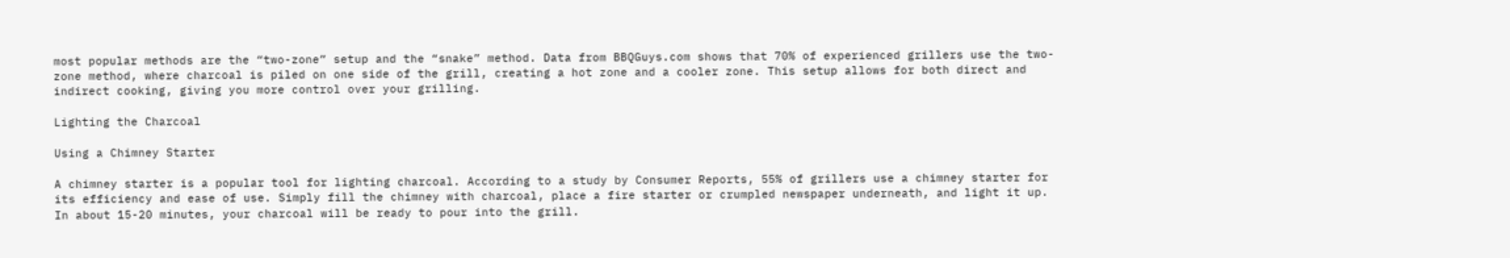most popular methods are the “two-zone” setup and the “snake” method. Data from BBQGuys.com shows that 70% of experienced grillers use the two-zone method, where charcoal is piled on one side of the grill, creating a hot zone and a cooler zone. This setup allows for both direct and indirect cooking, giving you more control over your grilling.

Lighting the Charcoal

Using a Chimney Starter

A chimney starter is a popular tool for lighting charcoal. According to a study by Consumer Reports, 55% of grillers use a chimney starter for its efficiency and ease of use. Simply fill the chimney with charcoal, place a fire starter or crumpled newspaper underneath, and light it up. In about 15-20 minutes, your charcoal will be ready to pour into the grill.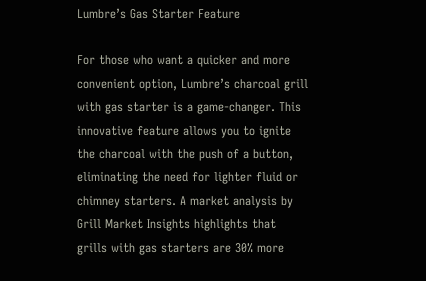Lumbre’s Gas Starter Feature

For those who want a quicker and more convenient option, Lumbre’s charcoal grill with gas starter is a game-changer. This innovative feature allows you to ignite the charcoal with the push of a button, eliminating the need for lighter fluid or chimney starters. A market analysis by Grill Market Insights highlights that grills with gas starters are 30% more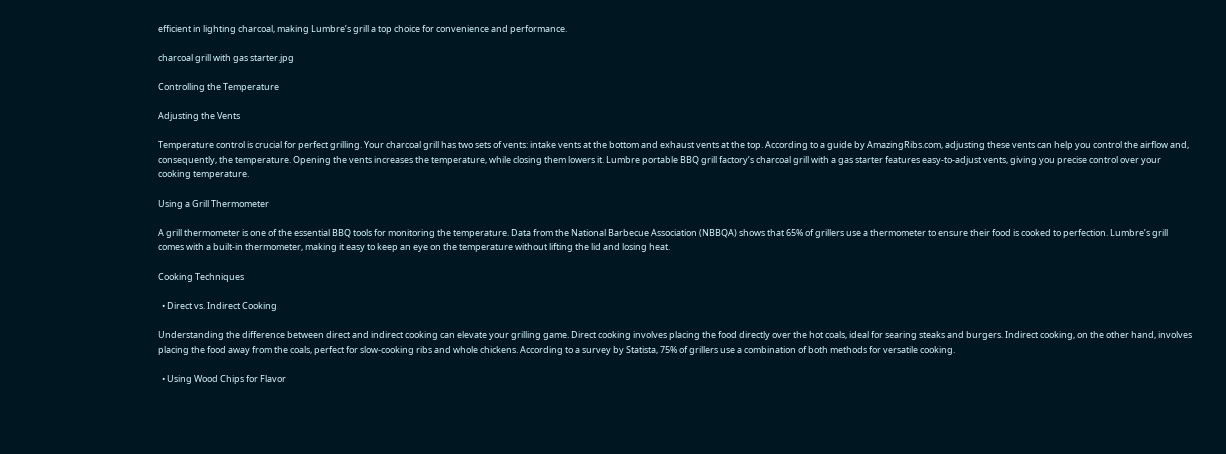efficient in lighting charcoal, making Lumbre’s grill a top choice for convenience and performance.

charcoal grill with gas starter.jpg

Controlling the Temperature

Adjusting the Vents

Temperature control is crucial for perfect grilling. Your charcoal grill has two sets of vents: intake vents at the bottom and exhaust vents at the top. According to a guide by AmazingRibs.com, adjusting these vents can help you control the airflow and, consequently, the temperature. Opening the vents increases the temperature, while closing them lowers it. Lumbre portable BBQ grill factory’s charcoal grill with a gas starter features easy-to-adjust vents, giving you precise control over your cooking temperature.

Using a Grill Thermometer

A grill thermometer is one of the essential BBQ tools for monitoring the temperature. Data from the National Barbecue Association (NBBQA) shows that 65% of grillers use a thermometer to ensure their food is cooked to perfection. Lumbre’s grill comes with a built-in thermometer, making it easy to keep an eye on the temperature without lifting the lid and losing heat.

Cooking Techniques

  • Direct vs. Indirect Cooking

Understanding the difference between direct and indirect cooking can elevate your grilling game. Direct cooking involves placing the food directly over the hot coals, ideal for searing steaks and burgers. Indirect cooking, on the other hand, involves placing the food away from the coals, perfect for slow-cooking ribs and whole chickens. According to a survey by Statista, 75% of grillers use a combination of both methods for versatile cooking.

  • Using Wood Chips for Flavor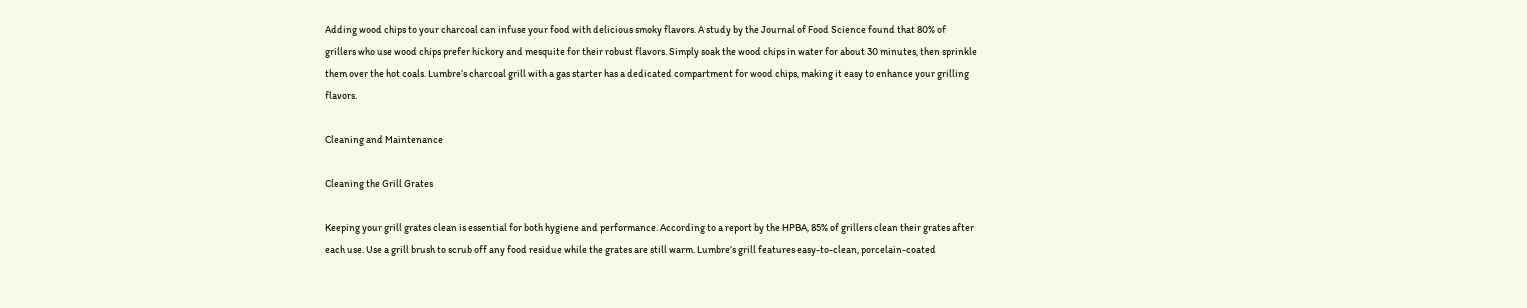Adding wood chips to your charcoal can infuse your food with delicious smoky flavors. A study by the Journal of Food Science found that 80% of grillers who use wood chips prefer hickory and mesquite for their robust flavors. Simply soak the wood chips in water for about 30 minutes, then sprinkle them over the hot coals. Lumbre’s charcoal grill with a gas starter has a dedicated compartment for wood chips, making it easy to enhance your grilling flavors.

Cleaning and Maintenance

Cleaning the Grill Grates

Keeping your grill grates clean is essential for both hygiene and performance. According to a report by the HPBA, 85% of grillers clean their grates after each use. Use a grill brush to scrub off any food residue while the grates are still warm. Lumbre’s grill features easy-to-clean, porcelain-coated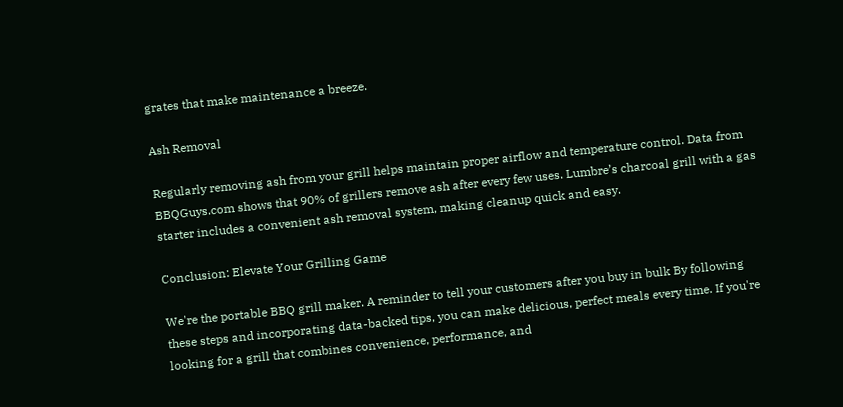grates that make maintenance a breeze.

Ash Removal

Regularly removing ash from your grill helps maintain proper airflow and temperature control. Data from BBQGuys.com shows that 90% of grillers remove ash after every few uses. Lumbre’s charcoal grill with a gas starter includes a convenient ash removal system, making cleanup quick and easy.

Conclusion: Elevate Your Grilling Game

We're the portable BBQ grill maker. A reminder to tell your customers after you buy in bulk By following these steps and incorporating data-backed tips, you can make delicious, perfect meals every time. If you're looking for a grill that combines convenience, performance, and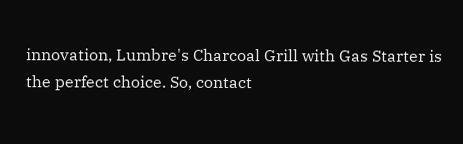innovation, Lumbre's Charcoal Grill with Gas Starter is the perfect choice. So, contact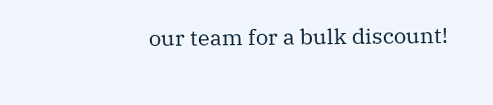our team for a bulk discount!